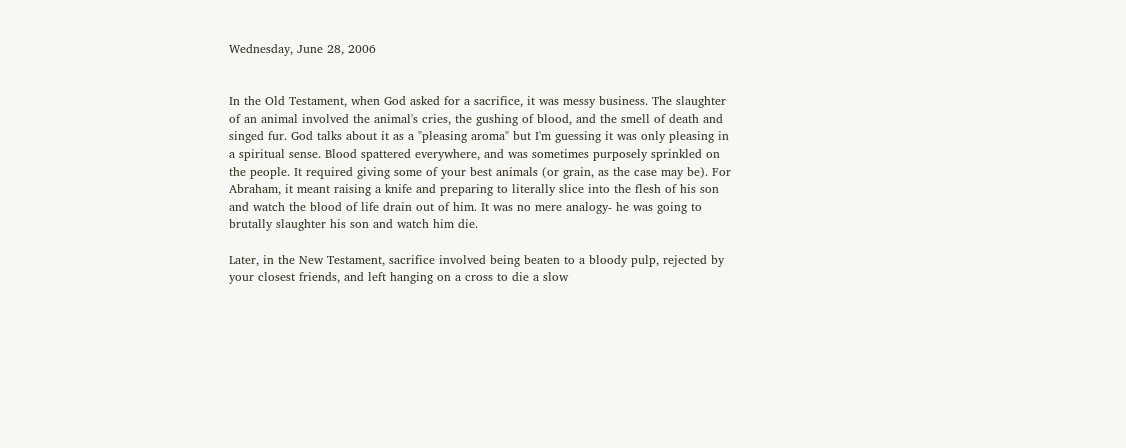Wednesday, June 28, 2006


In the Old Testament, when God asked for a sacrifice, it was messy business. The slaughter of an animal involved the animal's cries, the gushing of blood, and the smell of death and singed fur. God talks about it as a "pleasing aroma" but I'm guessing it was only pleasing in a spiritual sense. Blood spattered everywhere, and was sometimes purposely sprinkled on the people. It required giving some of your best animals (or grain, as the case may be). For Abraham, it meant raising a knife and preparing to literally slice into the flesh of his son and watch the blood of life drain out of him. It was no mere analogy- he was going to brutally slaughter his son and watch him die.

Later, in the New Testament, sacrifice involved being beaten to a bloody pulp, rejected by your closest friends, and left hanging on a cross to die a slow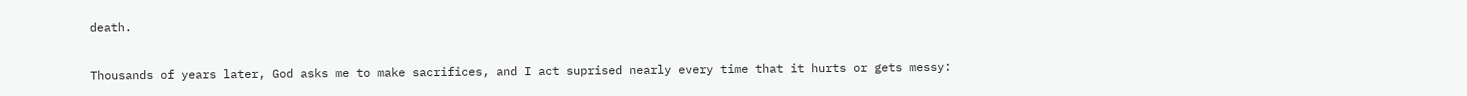death.

Thousands of years later, God asks me to make sacrifices, and I act suprised nearly every time that it hurts or gets messy: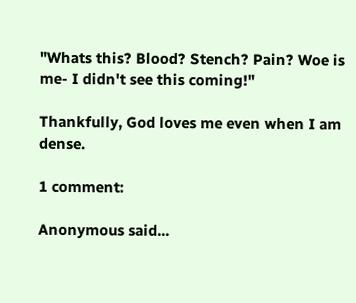"Whats this? Blood? Stench? Pain? Woe is me- I didn't see this coming!"

Thankfully, God loves me even when I am dense.

1 comment:

Anonymous said...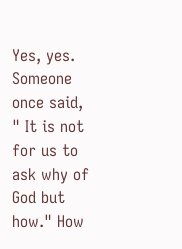Yes, yes. Someone once said, " It is not for us to ask why of God but how." How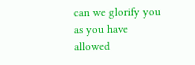can we glorify you as you have allowed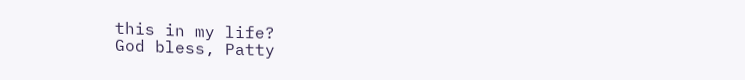this in my life?
God bless, Patty